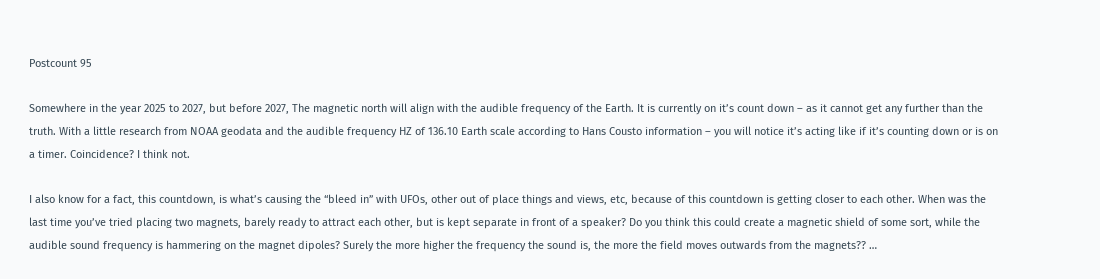Postcount 95

Somewhere in the year 2025 to 2027, but before 2027, The magnetic north will align with the audible frequency of the Earth. It is currently on it’s count down – as it cannot get any further than the truth. With a little research from NOAA geodata and the audible frequency HZ of 136.10 Earth scale according to Hans Cousto information – you will notice it’s acting like if it’s counting down or is on a timer. Coincidence? I think not.

I also know for a fact, this countdown, is what’s causing the “bleed in” with UFOs, other out of place things and views, etc, because of this countdown is getting closer to each other. When was the last time you’ve tried placing two magnets, barely ready to attract each other, but is kept separate in front of a speaker? Do you think this could create a magnetic shield of some sort, while the audible sound frequency is hammering on the magnet dipoles? Surely the more higher the frequency the sound is, the more the field moves outwards from the magnets?? …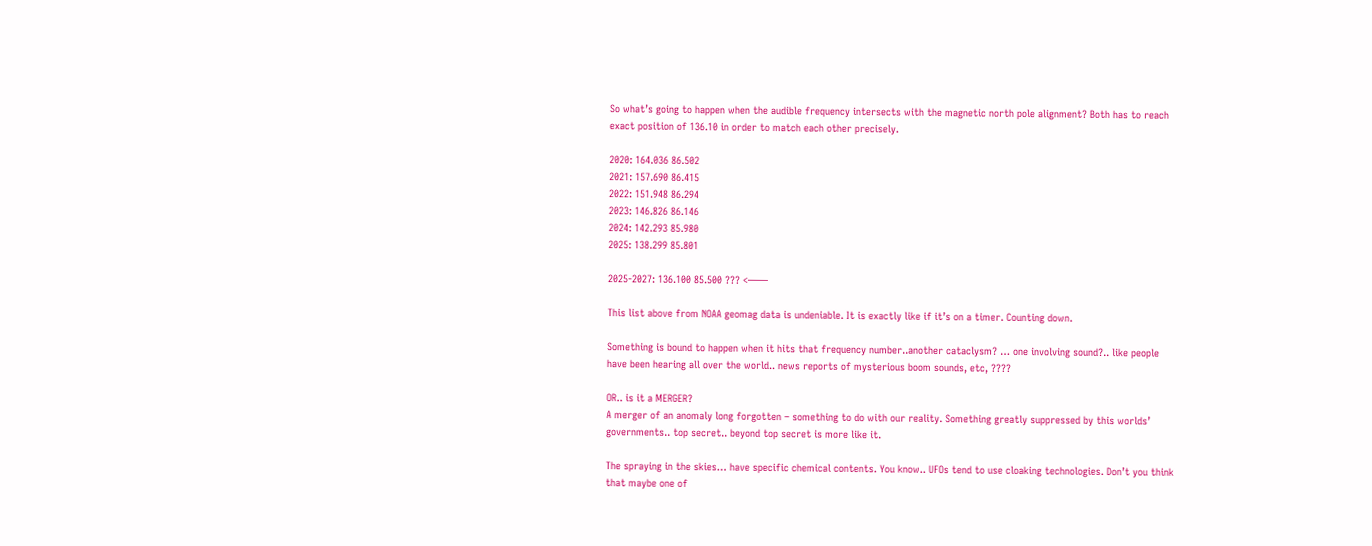So what’s going to happen when the audible frequency intersects with the magnetic north pole alignment? Both has to reach exact position of 136.10 in order to match each other precisely.

2020: 164.036 86.502
2021: 157.690 86.415
2022: 151.948 86.294
2023: 146.826 86.146
2024: 142.293 85.980
2025: 138.299 85.801

2025-2027: 136.100 85.500 ??? <——

This list above from NOAA geomag data is undeniable. It is exactly like if it’s on a timer. Counting down.

Something is bound to happen when it hits that frequency number..another cataclysm? … one involving sound?.. like people have been hearing all over the world.. news reports of mysterious boom sounds, etc, ????

OR.. is it a MERGER?
A merger of an anomaly long forgotten – something to do with our reality. Something greatly suppressed by this worlds’ governments.. top secret.. beyond top secret is more like it.

The spraying in the skies… have specific chemical contents. You know.. UFOs tend to use cloaking technologies. Don’t you think that maybe one of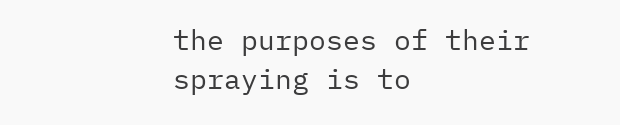the purposes of their spraying is to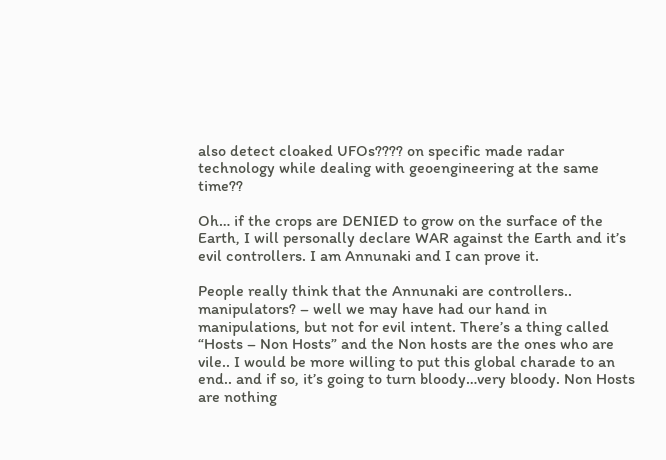also detect cloaked UFOs???? on specific made radar technology while dealing with geoengineering at the same time??

Oh… if the crops are DENIED to grow on the surface of the Earth, I will personally declare WAR against the Earth and it’s evil controllers. I am Annunaki and I can prove it.

People really think that the Annunaki are controllers.. manipulators? – well we may have had our hand in manipulations, but not for evil intent. There’s a thing called “Hosts – Non Hosts” and the Non hosts are the ones who are vile.. I would be more willing to put this global charade to an end.. and if so, it’s going to turn bloody…very bloody. Non Hosts are nothing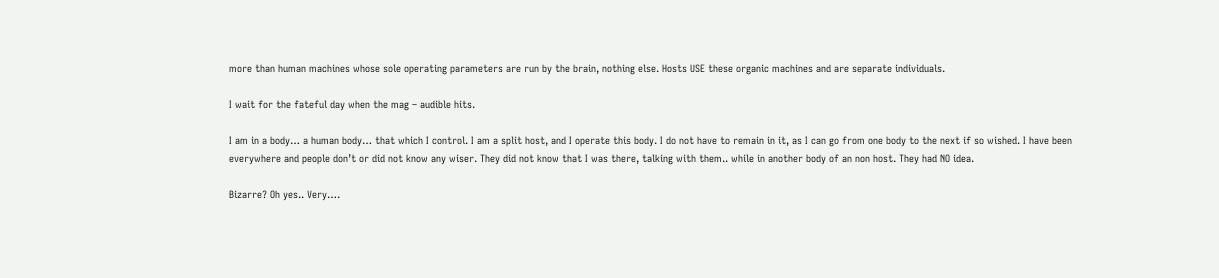more than human machines whose sole operating parameters are run by the brain, nothing else. Hosts USE these organic machines and are separate individuals.

I wait for the fateful day when the mag – audible hits.

I am in a body… a human body… that which I control. I am a split host, and I operate this body. I do not have to remain in it, as I can go from one body to the next if so wished. I have been everywhere and people don’t or did not know any wiser. They did not know that I was there, talking with them.. while in another body of an non host. They had NO idea.

Bizarre? Oh yes.. Very….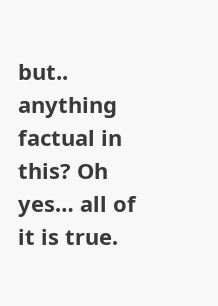but.. anything factual in this? Oh yes… all of it is true.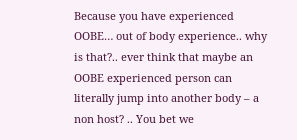Because you have experienced OOBE… out of body experience.. why is that?.. ever think that maybe an OOBE experienced person can literally jump into another body – a non host? .. You bet we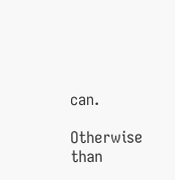can.

Otherwise than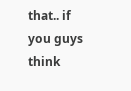that.. if you guys think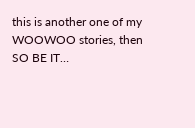this is another one of my WOOWOO stories, then SO BE IT…